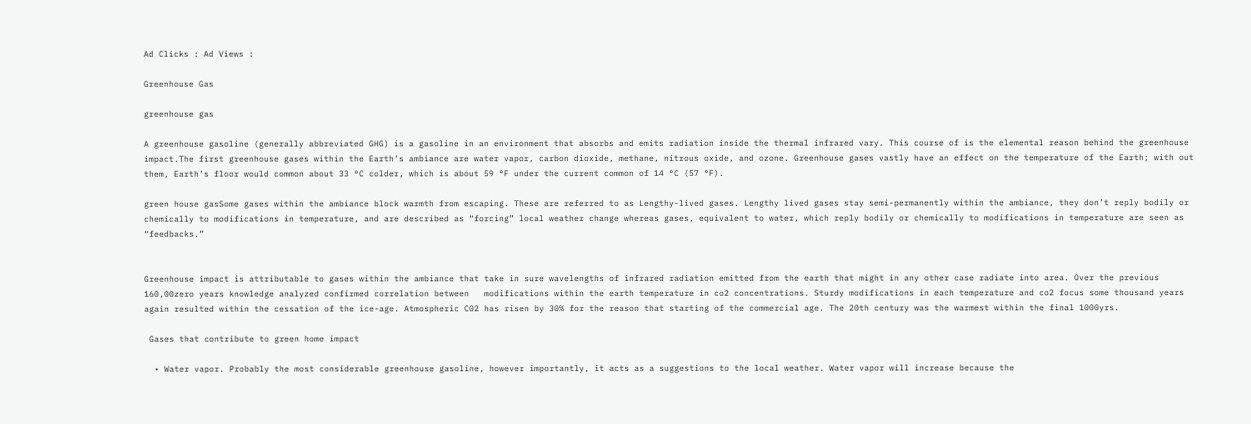Ad Clicks : Ad Views :

Greenhouse Gas

greenhouse gas

A greenhouse gasoline (generally abbreviated GHG) is a gasoline in an environment that absorbs and emits radiation inside the thermal infrared vary. This course of is the elemental reason behind the greenhouse impact.The first greenhouse gases within the Earth’s ambiance are water vapor, carbon dioxide, methane, nitrous oxide, and ozone. Greenhouse gases vastly have an effect on the temperature of the Earth; with out them, Earth’s floor would common about 33 °C colder, which is about 59 °F under the current common of 14 °C (57 °F).

green house gasSome gases within the ambiance block warmth from escaping. These are referred to as Lengthy-lived gases. Lengthy lived gases stay semi-permanently within the ambiance, they don’t reply bodily or chemically to modifications in temperature, and are described as “forcing” local weather change whereas gases, equivalent to water, which reply bodily or chemically to modifications in temperature are seen as “feedbacks.”


Greenhouse impact is attributable to gases within the ambiance that take in sure wavelengths of infrared radiation emitted from the earth that might in any other case radiate into area. Over the previous 160,00zero years knowledge analyzed confirmed correlation between   modifications within the earth temperature in co2 concentrations. Sturdy modifications in each temperature and co2 focus some thousand years again resulted within the cessation of the ice-age. Atmospheric C02 has risen by 30% for the reason that starting of the commercial age. The 20th century was the warmest within the final 1000yrs.

 Gases that contribute to green home impact

  • Water vapor. Probably the most considerable greenhouse gasoline, however importantly, it acts as a suggestions to the local weather. Water vapor will increase because the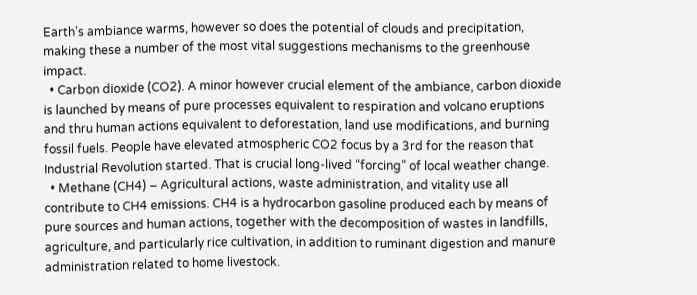Earth’s ambiance warms, however so does the potential of clouds and precipitation, making these a number of the most vital suggestions mechanisms to the greenhouse impact.
  • Carbon dioxide (CO2). A minor however crucial element of the ambiance, carbon dioxide is launched by means of pure processes equivalent to respiration and volcano eruptions and thru human actions equivalent to deforestation, land use modifications, and burning fossil fuels. People have elevated atmospheric CO2 focus by a 3rd for the reason that Industrial Revolution started. That is crucial long-lived “forcing” of local weather change.
  • Methane (CH4) – Agricultural actions, waste administration, and vitality use all contribute to CH4 emissions. CH4 is a hydrocarbon gasoline produced each by means of pure sources and human actions, together with the decomposition of wastes in landfills, agriculture, and particularly rice cultivation, in addition to ruminant digestion and manure administration related to home livestock.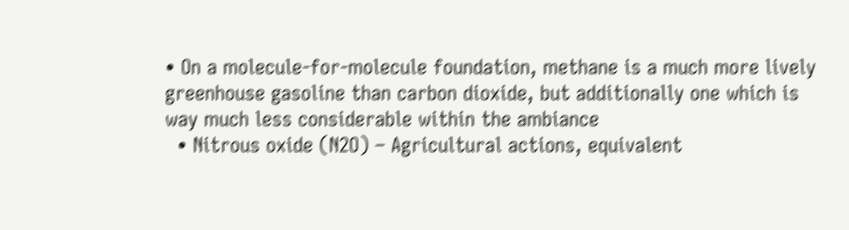• On a molecule-for-molecule foundation, methane is a much more lively greenhouse gasoline than carbon dioxide, but additionally one which is way much less considerable within the ambiance
  • Nitrous oxide (N2O) – Agricultural actions, equivalent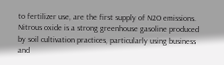to fertilizer use, are the first supply of N2O emissions. Nitrous oxide is a strong greenhouse gasoline produced by soil cultivation practices, particularly using business and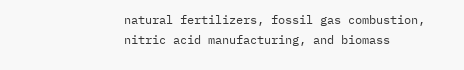natural fertilizers, fossil gas combustion, nitric acid manufacturing, and biomass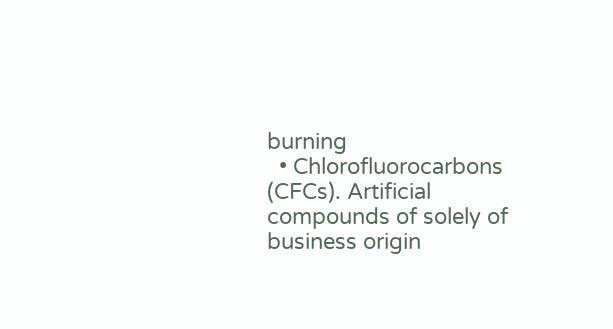burning
  • Chlorofluorocarbons (CFCs). Artificial compounds of solely of business origin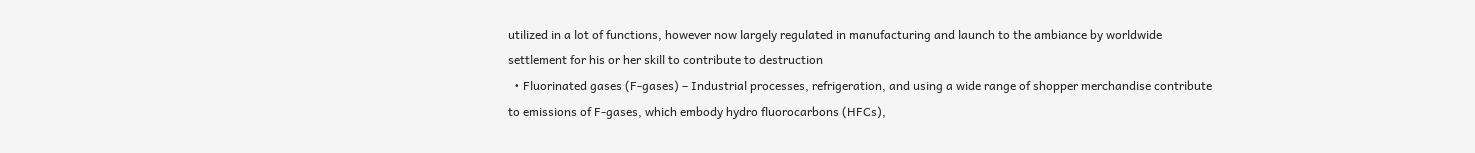utilized in a lot of functions, however now largely regulated in manufacturing and launch to the ambiance by worldwide settlement for his or her skill to contribute to destruction
  • Fluorinated gases (F-gases) – Industrial processes, refrigeration, and using a wide range of shopper merchandise contribute to emissions of F-gases, which embody hydro fluorocarbons (HFCs),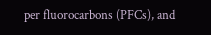per fluorocarbons (PFCs), and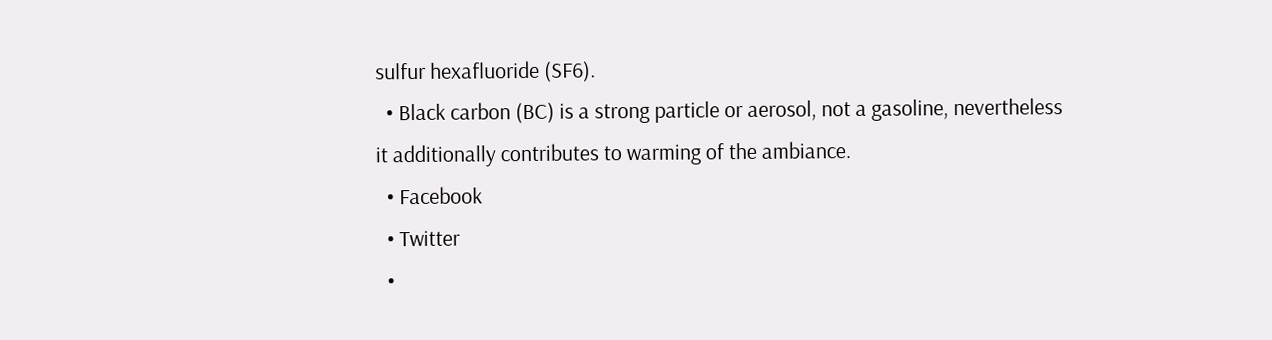sulfur hexafluoride (SF6).
  • Black carbon (BC) is a strong particle or aerosol, not a gasoline, nevertheless it additionally contributes to warming of the ambiance.
  • Facebook
  • Twitter
  •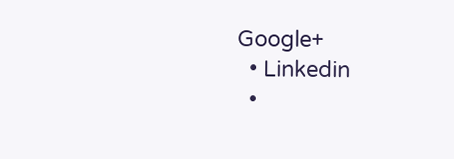Google+
  • Linkedin
  •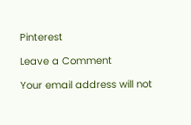Pinterest

Leave a Comment

Your email address will not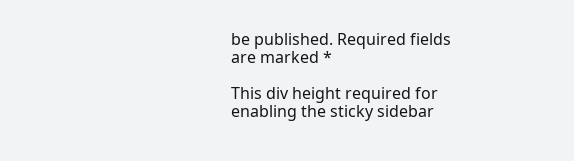be published. Required fields are marked *

This div height required for enabling the sticky sidebar